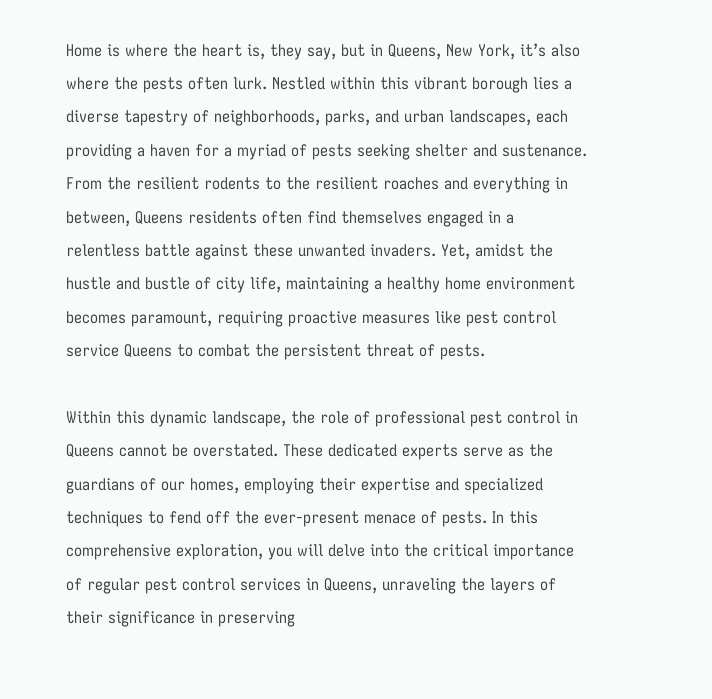Home is where the heart is, they say, but in Queens, New York, it’s also where the pests often lurk. Nestled within this vibrant borough lies a diverse tapestry of neighborhoods, parks, and urban landscapes, each providing a haven for a myriad of pests seeking shelter and sustenance. From the resilient rodents to the resilient roaches and everything in between, Queens residents often find themselves engaged in a relentless battle against these unwanted invaders. Yet, amidst the hustle and bustle of city life, maintaining a healthy home environment becomes paramount, requiring proactive measures like pest control service Queens to combat the persistent threat of pests.

Within this dynamic landscape, the role of professional pest control in Queens cannot be overstated. These dedicated experts serve as the guardians of our homes, employing their expertise and specialized techniques to fend off the ever-present menace of pests. In this comprehensive exploration, you will delve into the critical importance of regular pest control services in Queens, unraveling the layers of their significance in preserving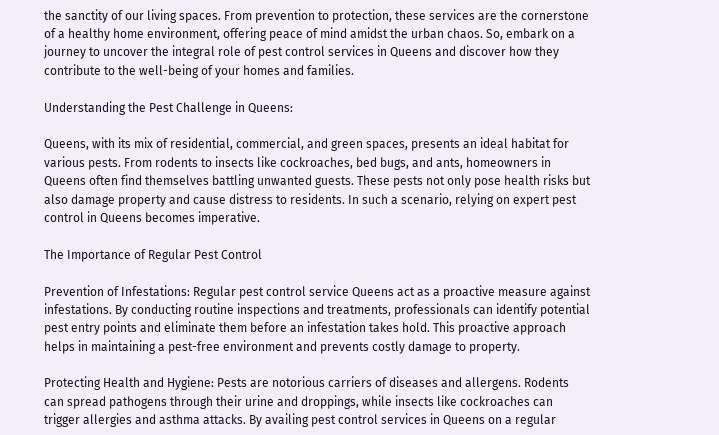the sanctity of our living spaces. From prevention to protection, these services are the cornerstone of a healthy home environment, offering peace of mind amidst the urban chaos. So, embark on a journey to uncover the integral role of pest control services in Queens and discover how they contribute to the well-being of your homes and families.

Understanding the Pest Challenge in Queens:

Queens, with its mix of residential, commercial, and green spaces, presents an ideal habitat for various pests. From rodents to insects like cockroaches, bed bugs, and ants, homeowners in Queens often find themselves battling unwanted guests. These pests not only pose health risks but also damage property and cause distress to residents. In such a scenario, relying on expert pest control in Queens becomes imperative.

The Importance of Regular Pest Control

Prevention of Infestations: Regular pest control service Queens act as a proactive measure against infestations. By conducting routine inspections and treatments, professionals can identify potential pest entry points and eliminate them before an infestation takes hold. This proactive approach helps in maintaining a pest-free environment and prevents costly damage to property.

Protecting Health and Hygiene: Pests are notorious carriers of diseases and allergens. Rodents can spread pathogens through their urine and droppings, while insects like cockroaches can trigger allergies and asthma attacks. By availing pest control services in Queens on a regular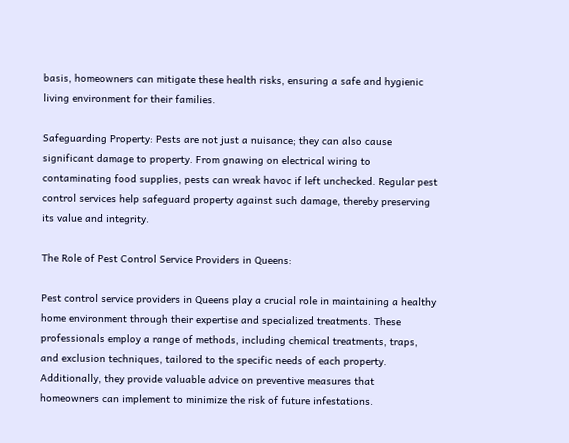basis, homeowners can mitigate these health risks, ensuring a safe and hygienic living environment for their families.

Safeguarding Property: Pests are not just a nuisance; they can also cause significant damage to property. From gnawing on electrical wiring to contaminating food supplies, pests can wreak havoc if left unchecked. Regular pest control services help safeguard property against such damage, thereby preserving its value and integrity.

The Role of Pest Control Service Providers in Queens:

Pest control service providers in Queens play a crucial role in maintaining a healthy home environment through their expertise and specialized treatments. These professionals employ a range of methods, including chemical treatments, traps, and exclusion techniques, tailored to the specific needs of each property. Additionally, they provide valuable advice on preventive measures that homeowners can implement to minimize the risk of future infestations.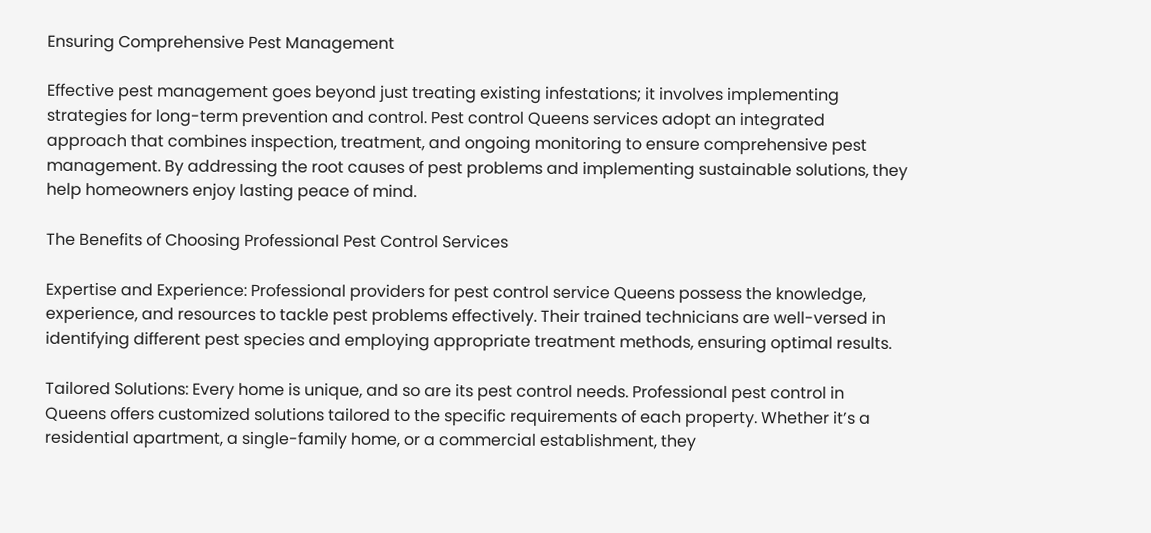Ensuring Comprehensive Pest Management

Effective pest management goes beyond just treating existing infestations; it involves implementing strategies for long-term prevention and control. Pest control Queens services adopt an integrated approach that combines inspection, treatment, and ongoing monitoring to ensure comprehensive pest management. By addressing the root causes of pest problems and implementing sustainable solutions, they help homeowners enjoy lasting peace of mind.

The Benefits of Choosing Professional Pest Control Services

Expertise and Experience: Professional providers for pest control service Queens possess the knowledge, experience, and resources to tackle pest problems effectively. Their trained technicians are well-versed in identifying different pest species and employing appropriate treatment methods, ensuring optimal results.

Tailored Solutions: Every home is unique, and so are its pest control needs. Professional pest control in Queens offers customized solutions tailored to the specific requirements of each property. Whether it’s a residential apartment, a single-family home, or a commercial establishment, they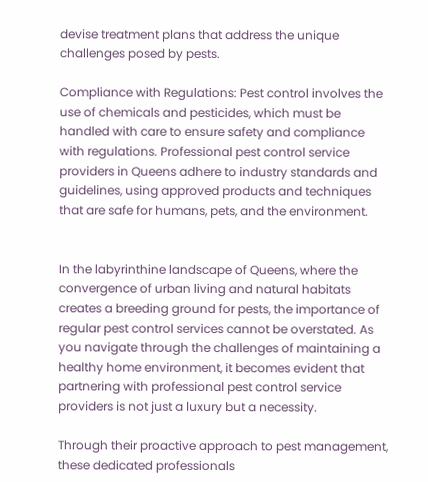devise treatment plans that address the unique challenges posed by pests.

Compliance with Regulations: Pest control involves the use of chemicals and pesticides, which must be handled with care to ensure safety and compliance with regulations. Professional pest control service providers in Queens adhere to industry standards and guidelines, using approved products and techniques that are safe for humans, pets, and the environment.


In the labyrinthine landscape of Queens, where the convergence of urban living and natural habitats creates a breeding ground for pests, the importance of regular pest control services cannot be overstated. As you navigate through the challenges of maintaining a healthy home environment, it becomes evident that partnering with professional pest control service providers is not just a luxury but a necessity.

Through their proactive approach to pest management, these dedicated professionals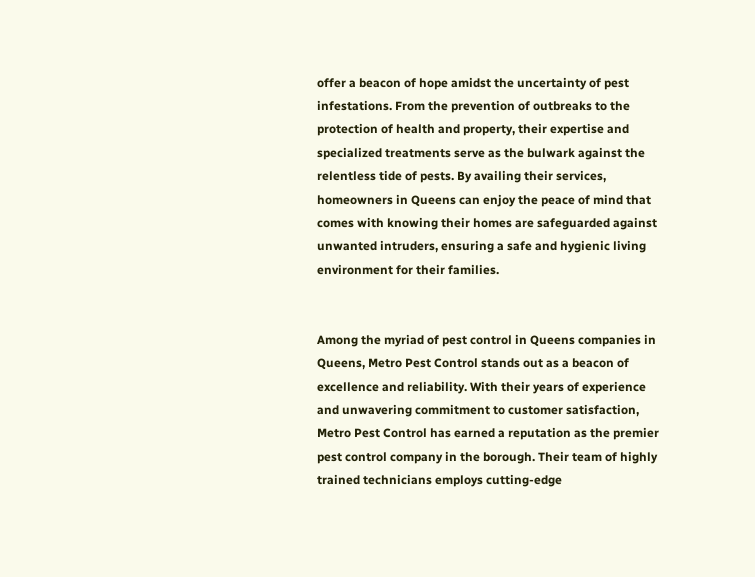offer a beacon of hope amidst the uncertainty of pest infestations. From the prevention of outbreaks to the protection of health and property, their expertise and specialized treatments serve as the bulwark against the relentless tide of pests. By availing their services, homeowners in Queens can enjoy the peace of mind that comes with knowing their homes are safeguarded against unwanted intruders, ensuring a safe and hygienic living environment for their families.


Among the myriad of pest control in Queens companies in Queens, Metro Pest Control stands out as a beacon of excellence and reliability. With their years of experience and unwavering commitment to customer satisfaction, Metro Pest Control has earned a reputation as the premier pest control company in the borough. Their team of highly trained technicians employs cutting-edge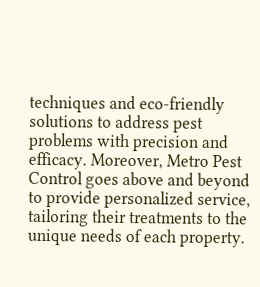techniques and eco-friendly solutions to address pest problems with precision and efficacy. Moreover, Metro Pest Control goes above and beyond to provide personalized service, tailoring their treatments to the unique needs of each property.